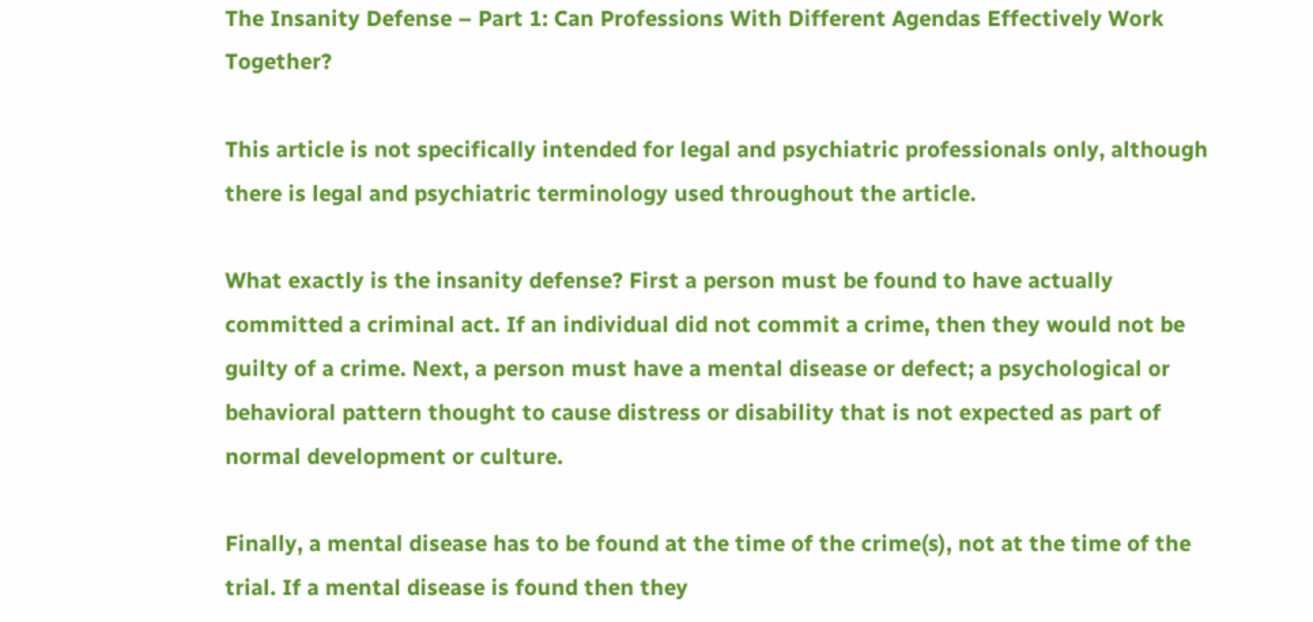The Insanity Defense – Part 1: Can Professions With Different Agendas Effectively Work Together?

This article is not specifically intended for legal and psychiatric professionals only, although there is legal and psychiatric terminology used throughout the article.

What exactly is the insanity defense? First a person must be found to have actually committed a criminal act. If an individual did not commit a crime, then they would not be guilty of a crime. Next, a person must have a mental disease or defect; a psychological or behavioral pattern thought to cause distress or disability that is not expected as part of normal development or culture.

Finally, a mental disease has to be found at the time of the crime(s), not at the time of the trial. If a mental disease is found then they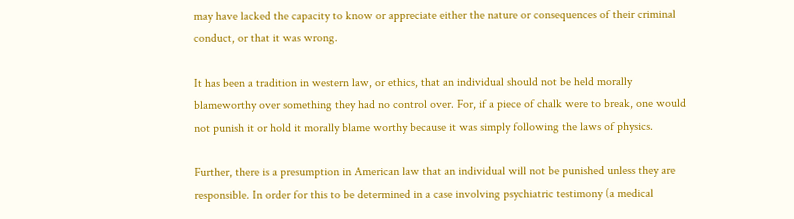may have lacked the capacity to know or appreciate either the nature or consequences of their criminal conduct, or that it was wrong.

It has been a tradition in western law, or ethics, that an individual should not be held morally blameworthy over something they had no control over. For, if a piece of chalk were to break, one would not punish it or hold it morally blame worthy because it was simply following the laws of physics.

Further, there is a presumption in American law that an individual will not be punished unless they are responsible. In order for this to be determined in a case involving psychiatric testimony (a medical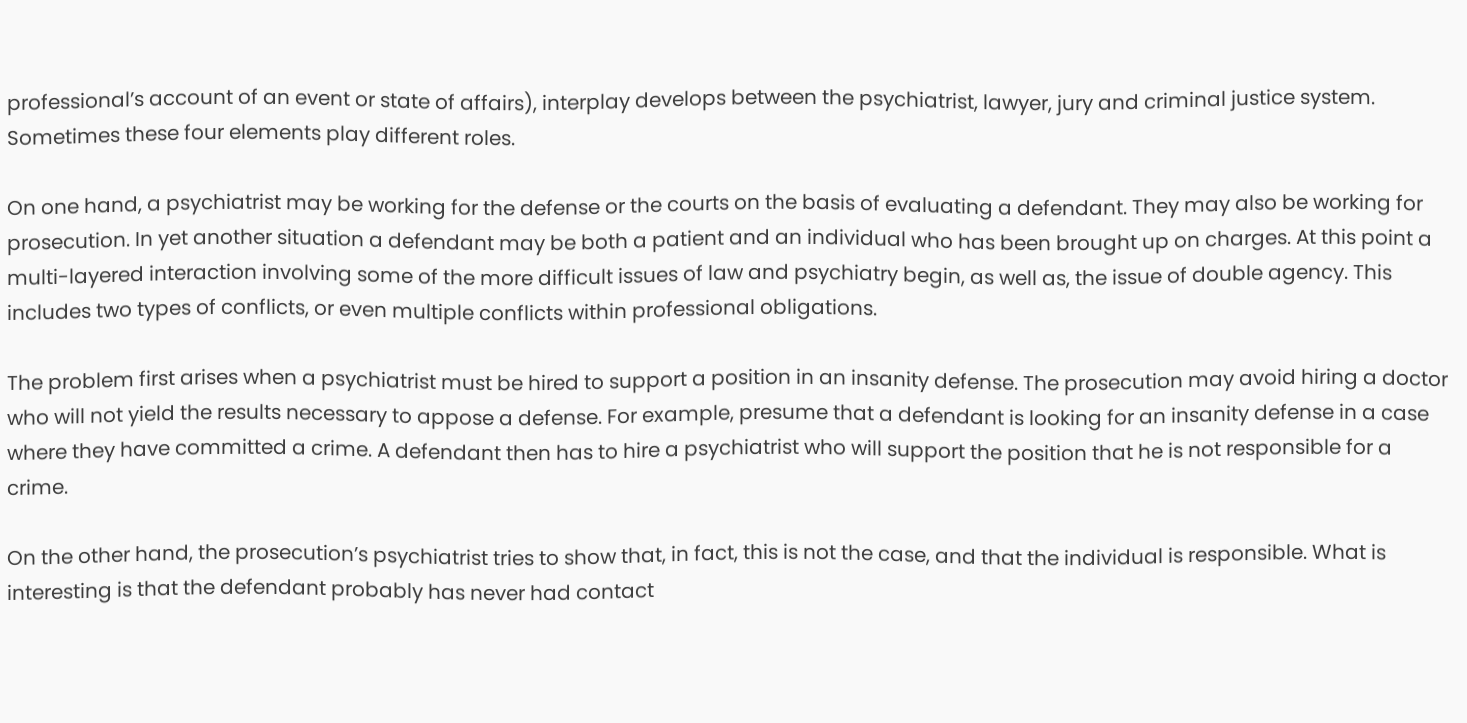professional’s account of an event or state of affairs), interplay develops between the psychiatrist, lawyer, jury and criminal justice system. Sometimes these four elements play different roles.

On one hand, a psychiatrist may be working for the defense or the courts on the basis of evaluating a defendant. They may also be working for prosecution. In yet another situation a defendant may be both a patient and an individual who has been brought up on charges. At this point a multi-layered interaction involving some of the more difficult issues of law and psychiatry begin, as well as, the issue of double agency. This includes two types of conflicts, or even multiple conflicts within professional obligations.

The problem first arises when a psychiatrist must be hired to support a position in an insanity defense. The prosecution may avoid hiring a doctor who will not yield the results necessary to appose a defense. For example, presume that a defendant is looking for an insanity defense in a case where they have committed a crime. A defendant then has to hire a psychiatrist who will support the position that he is not responsible for a crime.

On the other hand, the prosecution’s psychiatrist tries to show that, in fact, this is not the case, and that the individual is responsible. What is interesting is that the defendant probably has never had contact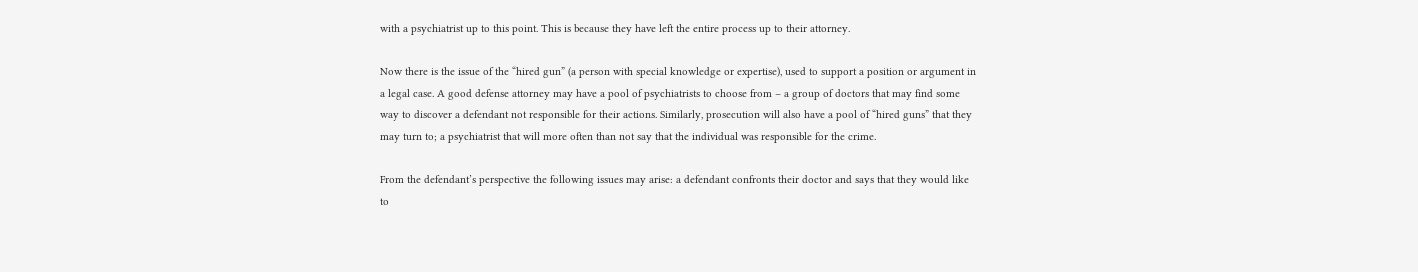with a psychiatrist up to this point. This is because they have left the entire process up to their attorney.

Now there is the issue of the “hired gun” (a person with special knowledge or expertise), used to support a position or argument in a legal case. A good defense attorney may have a pool of psychiatrists to choose from – a group of doctors that may find some way to discover a defendant not responsible for their actions. Similarly, prosecution will also have a pool of “hired guns” that they may turn to; a psychiatrist that will more often than not say that the individual was responsible for the crime.

From the defendant’s perspective the following issues may arise: a defendant confronts their doctor and says that they would like to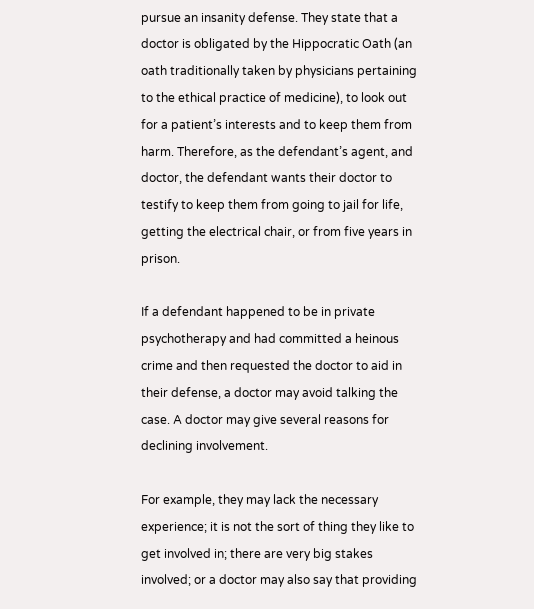pursue an insanity defense. They state that a doctor is obligated by the Hippocratic Oath (an oath traditionally taken by physicians pertaining to the ethical practice of medicine), to look out for a patient’s interests and to keep them from harm. Therefore, as the defendant’s agent, and doctor, the defendant wants their doctor to testify to keep them from going to jail for life, getting the electrical chair, or from five years in prison.

If a defendant happened to be in private psychotherapy and had committed a heinous crime and then requested the doctor to aid in their defense, a doctor may avoid talking the case. A doctor may give several reasons for declining involvement.

For example, they may lack the necessary experience; it is not the sort of thing they like to get involved in; there are very big stakes involved; or a doctor may also say that providing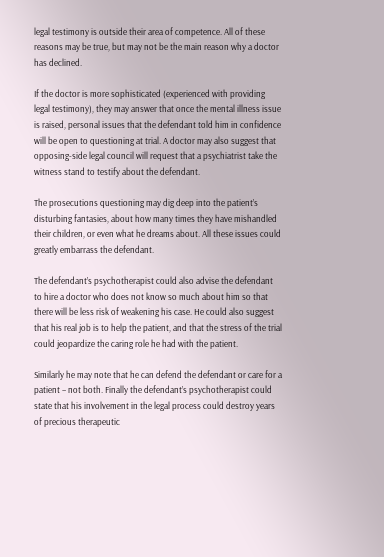legal testimony is outside their area of competence. All of these reasons may be true, but may not be the main reason why a doctor has declined.

If the doctor is more sophisticated (experienced with providing legal testimony), they may answer that once the mental illness issue is raised, personal issues that the defendant told him in confidence will be open to questioning at trial. A doctor may also suggest that opposing-side legal council will request that a psychiatrist take the witness stand to testify about the defendant.

The prosecutions questioning may dig deep into the patient’s disturbing fantasies, about how many times they have mishandled their children, or even what he dreams about. All these issues could greatly embarrass the defendant.

The defendant’s psychotherapist could also advise the defendant to hire a doctor who does not know so much about him so that there will be less risk of weakening his case. He could also suggest that his real job is to help the patient, and that the stress of the trial could jeopardize the caring role he had with the patient.

Similarly he may note that he can defend the defendant or care for a patient – not both. Finally the defendant’s psychotherapist could state that his involvement in the legal process could destroy years of precious therapeutic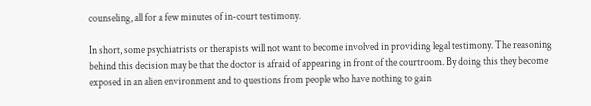counseling, all for a few minutes of in-court testimony.

In short, some psychiatrists or therapists will not want to become involved in providing legal testimony. The reasoning behind this decision may be that the doctor is afraid of appearing in front of the courtroom. By doing this they become exposed in an alien environment and to questions from people who have nothing to gain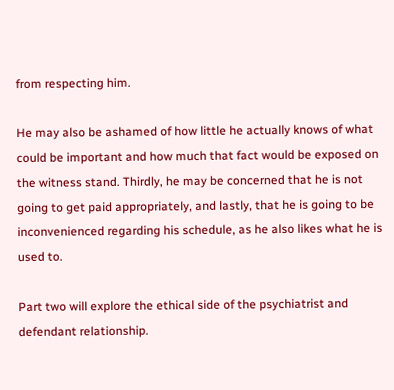from respecting him.

He may also be ashamed of how little he actually knows of what could be important and how much that fact would be exposed on the witness stand. Thirdly, he may be concerned that he is not going to get paid appropriately, and lastly, that he is going to be inconvenienced regarding his schedule, as he also likes what he is used to.

Part two will explore the ethical side of the psychiatrist and defendant relationship.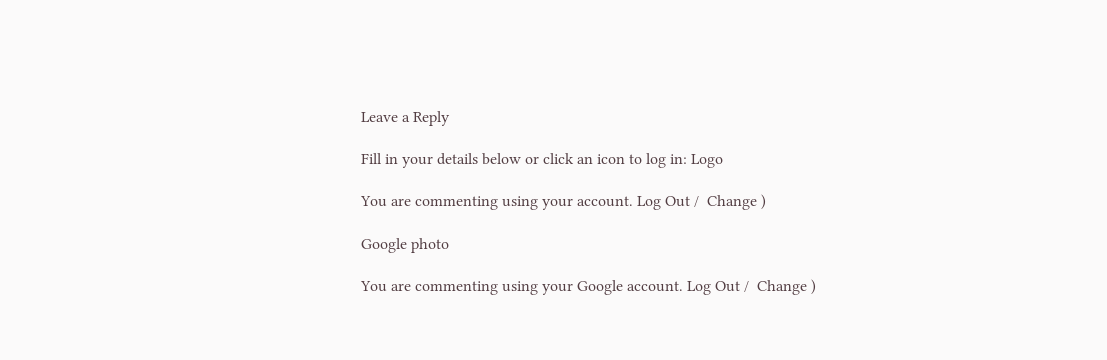Leave a Reply

Fill in your details below or click an icon to log in: Logo

You are commenting using your account. Log Out /  Change )

Google photo

You are commenting using your Google account. Log Out /  Change )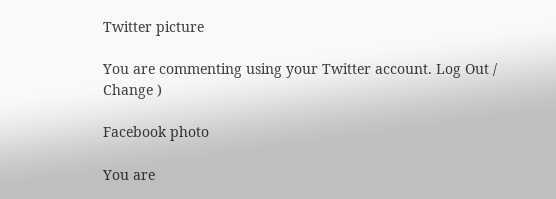Twitter picture

You are commenting using your Twitter account. Log Out /  Change )

Facebook photo

You are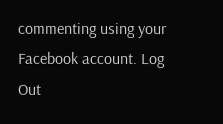commenting using your Facebook account. Log Out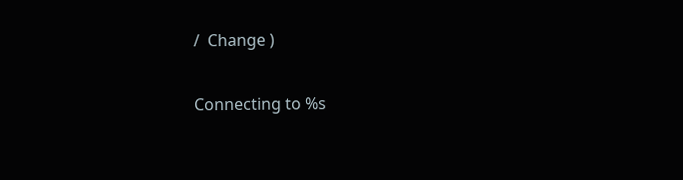/  Change )

Connecting to %s